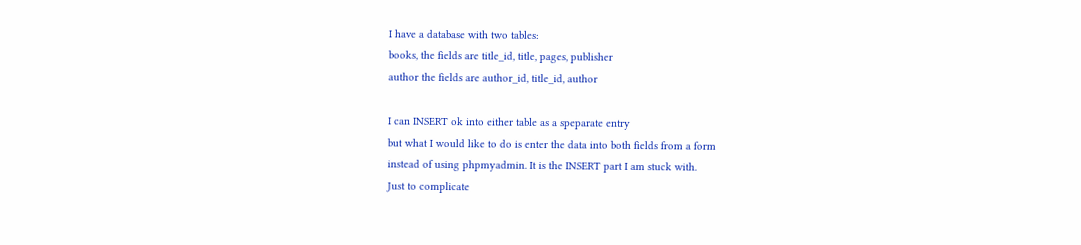I have a database with two tables:
books, the fields are title_id, title, pages, publisher
author the fields are author_id, title_id, author

I can INSERT ok into either table as a speparate entry
but what I would like to do is enter the data into both fields from a form
instead of using phpmyadmin. It is the INSERT part I am stuck with.
Just to complicate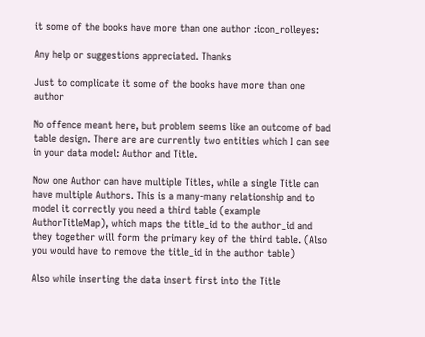it some of the books have more than one author :icon_rolleyes:

Any help or suggestions appreciated. Thanks

Just to complicate it some of the books have more than one author

No offence meant here, but problem seems like an outcome of bad table design. There are are currently two entities which I can see in your data model: Author and Title.

Now one Author can have multiple Titles, while a single Title can have multiple Authors. This is a many-many relationship and to model it correctly you need a third table (example AuthorTitleMap), which maps the title_id to the author_id and they together will form the primary key of the third table. (Also you would have to remove the title_id in the author table)

Also while inserting the data insert first into the Title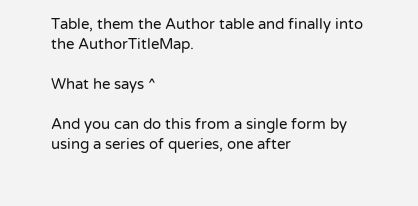Table, them the Author table and finally into the AuthorTitleMap.

What he says ^

And you can do this from a single form by using a series of queries, one after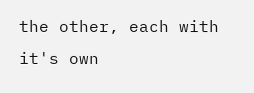the other, each with it's own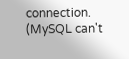connection. (MySQL can't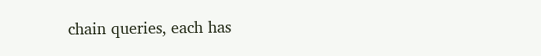chain queries, each has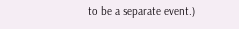to be a separate event.)